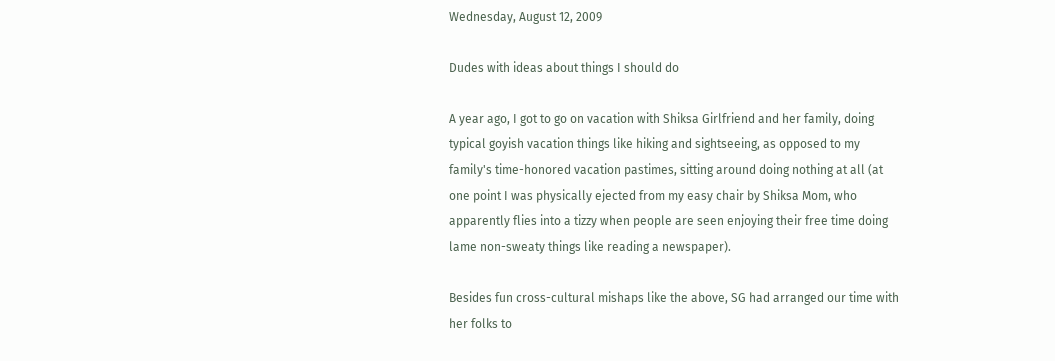Wednesday, August 12, 2009

Dudes with ideas about things I should do

A year ago, I got to go on vacation with Shiksa Girlfriend and her family, doing typical goyish vacation things like hiking and sightseeing, as opposed to my family's time-honored vacation pastimes, sitting around doing nothing at all (at one point I was physically ejected from my easy chair by Shiksa Mom, who apparently flies into a tizzy when people are seen enjoying their free time doing lame non-sweaty things like reading a newspaper).

Besides fun cross-cultural mishaps like the above, SG had arranged our time with her folks to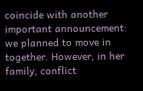coincide with another important announcement: we planned to move in together. However, in her family, conflict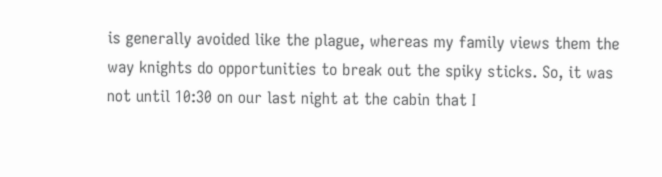is generally avoided like the plague, whereas my family views them the way knights do opportunities to break out the spiky sticks. So, it was not until 10:30 on our last night at the cabin that I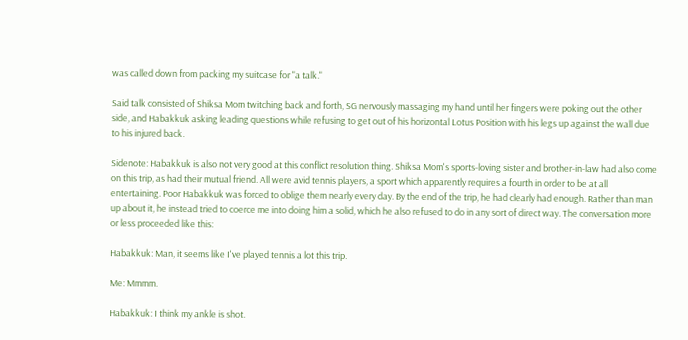was called down from packing my suitcase for "a talk."

Said talk consisted of Shiksa Mom twitching back and forth, SG nervously massaging my hand until her fingers were poking out the other side, and Habakkuk asking leading questions while refusing to get out of his horizontal Lotus Position with his legs up against the wall due to his injured back.

Sidenote: Habakkuk is also not very good at this conflict resolution thing. Shiksa Mom's sports-loving sister and brother-in-law had also come on this trip, as had their mutual friend. All were avid tennis players, a sport which apparently requires a fourth in order to be at all entertaining. Poor Habakkuk was forced to oblige them nearly every day. By the end of the trip, he had clearly had enough. Rather than man up about it, he instead tried to coerce me into doing him a solid, which he also refused to do in any sort of direct way. The conversation more or less proceeded like this:

Habakkuk: Man, it seems like I've played tennis a lot this trip.

Me: Mmmm.

Habakkuk: I think my ankle is shot.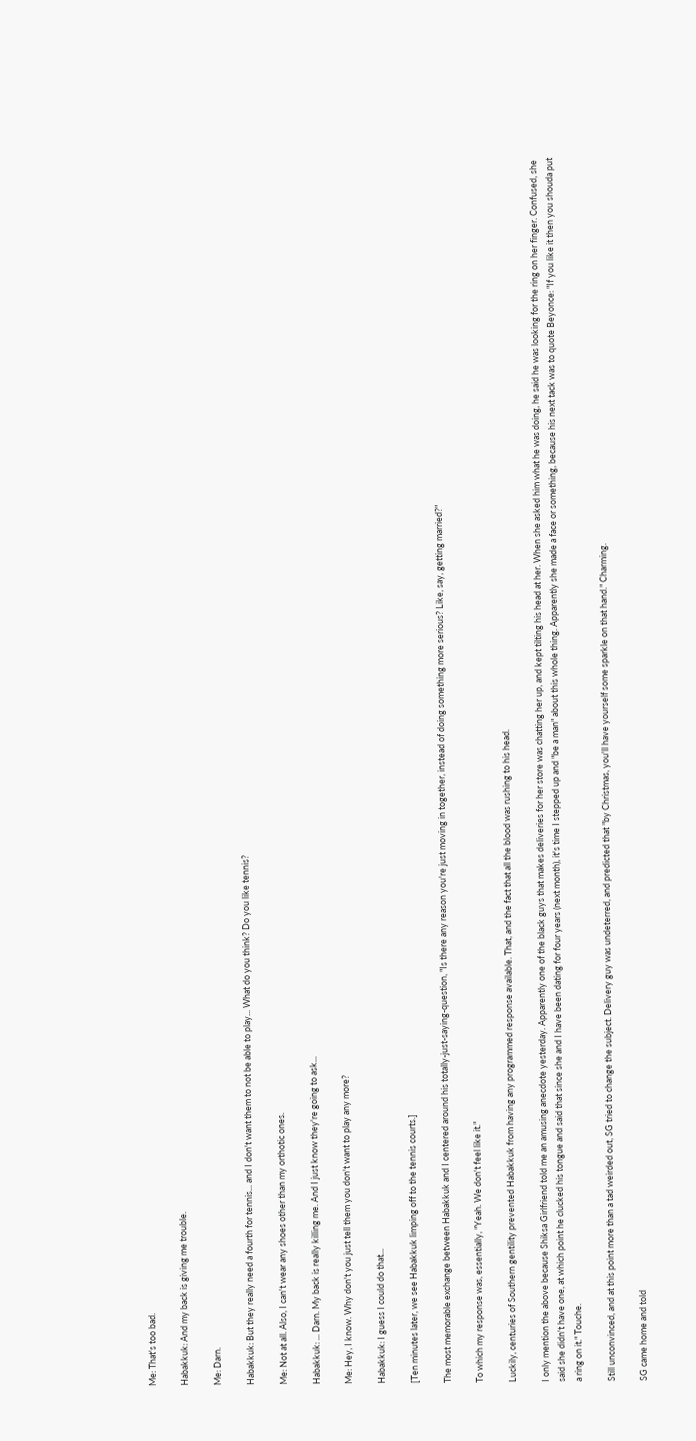Me: That's too bad.

Habakkuk: And my back is giving me trouble.

Me: Darn.

Habakkuk: But they really need a fourth for tennis... and I don't want them to not be able to play... What do you think? Do you like tennis?

Me: Not at all. Also, I can't wear any shoes other than my orthotic ones.

Habakkuk: ... Darn. My back is really killing me. And I just know they're going to ask...

Me: Hey, I know. Why don't you just tell them you don't want to play any more?

Habakkuk: I guess I could do that...

[Ten minutes later, we see Habakkuk limping off to the tennis courts.]

The most memorable exchange between Habakkuk and I centered around his totally-just-saying-question, "Is there any reason you're just moving in together, instead of doing something more serious? Like, say, getting married?"

To which my response was, essentially, "Yeah. We don't feel like it."

Luckily, centuries of Southern gentility prevented Habakkuk from having any programmed response available. That, and the fact that all the blood was rushing to his head.

I only mention the above because Shiksa Girlfriend told me an amusing anecdote yesterday. Apparently one of the black guys that makes deliveries for her store was chatting her up, and kept tilting his head at her. When she asked him what he was doing, he said he was looking for the ring on her finger. Confused, she said she didn't have one, at which point he clucked his tongue and said that since she and I have been dating for four years (next month), it's time I stepped up and "be a man" about this whole thing. Apparently she made a face or something, because his next tack was to quote Beyonce: "If you like it then you shouda put a ring on it." Touche.

Still unconvinced, and at this point more than a tad weirded out, SG tried to change the subject. Delivery guy was undeterred, and predicted that "by Christmas, you'll have yourself some sparkle on that hand." Charming.

SG came home and told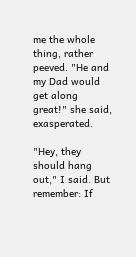me the whole thing, rather peeved. "He and my Dad would get along great!" she said, exasperated.

"Hey, they should hang out," I said. But remember: If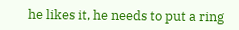he likes it, he needs to put a ring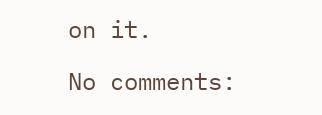on it.

No comments: